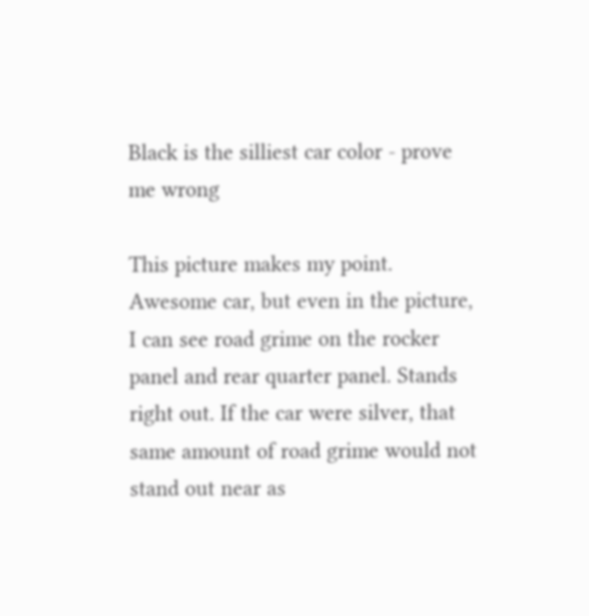Black is the silliest car color - prove me wrong

This picture makes my point. Awesome car, but even in the picture, I can see road grime on the rocker panel and rear quarter panel. Stands right out. If the car were silver, that same amount of road grime would not stand out near as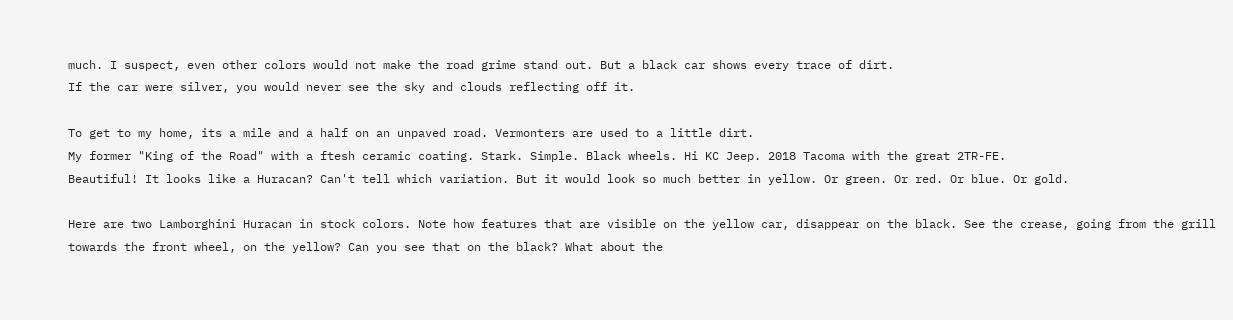much. I suspect, even other colors would not make the road grime stand out. But a black car shows every trace of dirt.
If the car were silver, you would never see the sky and clouds reflecting off it.

To get to my home, its a mile and a half on an unpaved road. Vermonters are used to a little dirt.
My former "King of the Road" with a ftesh ceramic coating. Stark. Simple. Black wheels. Hi KC Jeep. 2018 Tacoma with the great 2TR-FE.
Beautiful! It looks like a Huracan? Can't tell which variation. But it would look so much better in yellow. Or green. Or red. Or blue. Or gold.

Here are two Lamborghini Huracan in stock colors. Note how features that are visible on the yellow car, disappear on the black. See the crease, going from the grill towards the front wheel, on the yellow? Can you see that on the black? What about the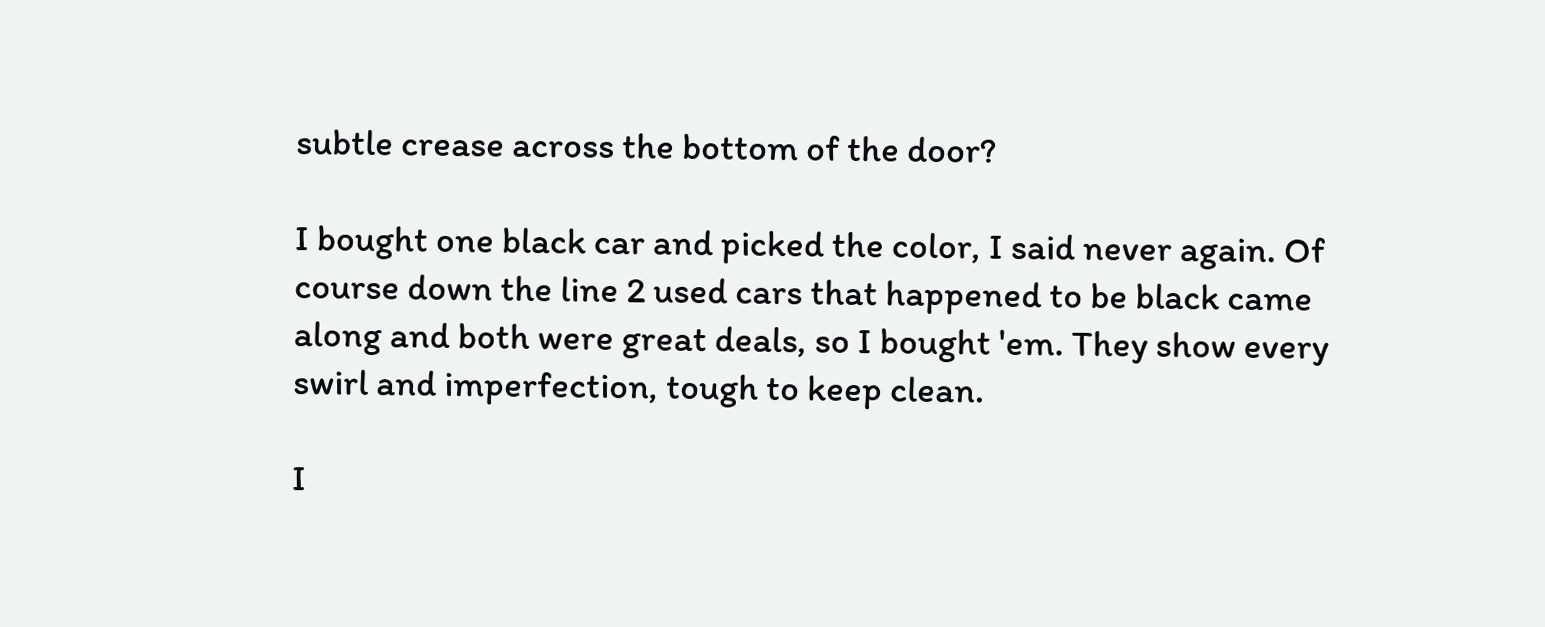subtle crease across the bottom of the door?

I bought one black car and picked the color, I said never again. Of course down the line 2 used cars that happened to be black came along and both were great deals, so I bought 'em. They show every swirl and imperfection, tough to keep clean.

I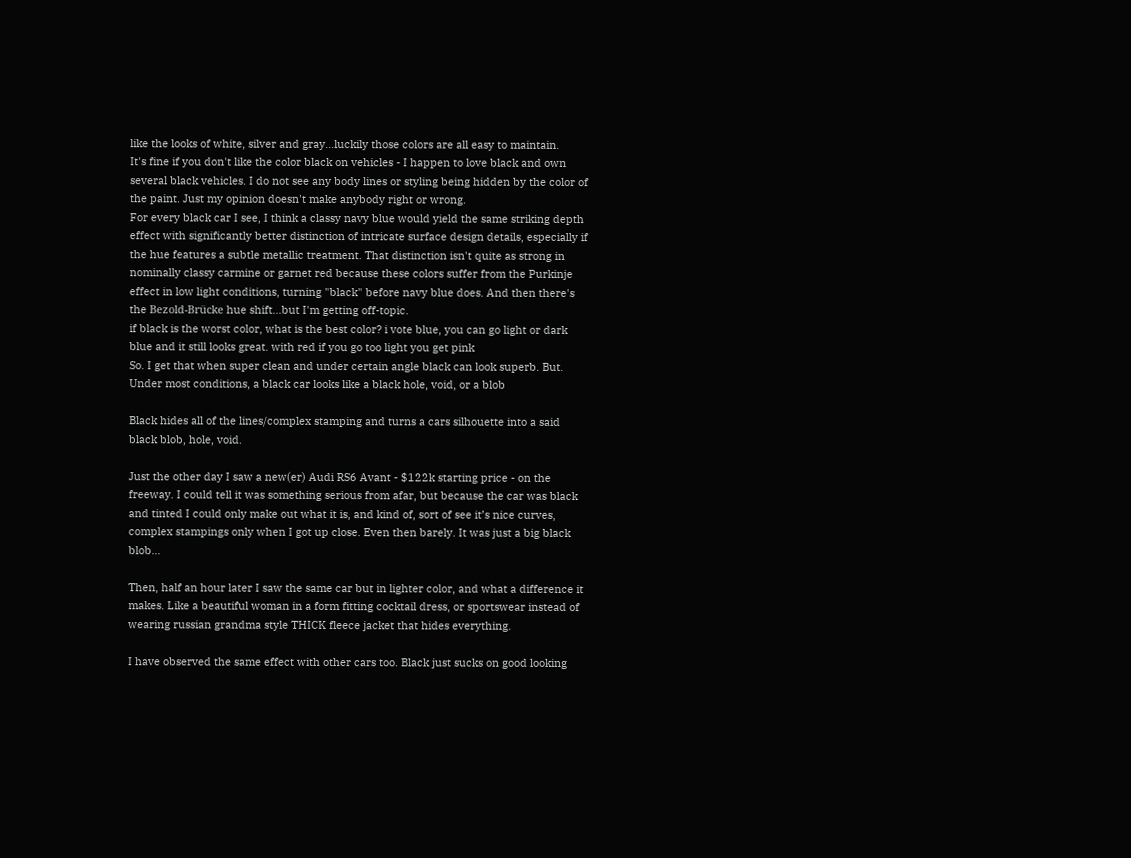like the looks of white, silver and gray...luckily those colors are all easy to maintain.
It's fine if you don't like the color black on vehicles - I happen to love black and own several black vehicles. I do not see any body lines or styling being hidden by the color of the paint. Just my opinion doesn't make anybody right or wrong.
For every black car I see, I think a classy navy blue would yield the same striking depth effect with significantly better distinction of intricate surface design details, especially if the hue features a subtle metallic treatment. That distinction isn't quite as strong in nominally classy carmine or garnet red because these colors suffer from the Purkinje effect in low light conditions, turning "black" before navy blue does. And then there's the Bezold-Brücke hue shift...but I'm getting off-topic.
if black is the worst color, what is the best color? i vote blue, you can go light or dark blue and it still looks great. with red if you go too light you get pink
So. I get that when super clean and under certain angle black can look superb. But. Under most conditions, a black car looks like a black hole, void, or a blob

Black hides all of the lines/complex stamping and turns a cars silhouette into a said black blob, hole, void.

Just the other day I saw a new(er) Audi RS6 Avant - $122k starting price - on the freeway. I could tell it was something serious from afar, but because the car was black and tinted I could only make out what it is, and kind of, sort of see it’s nice curves, complex stampings only when I got up close. Even then barely. It was just a big black blob…

Then, half an hour later I saw the same car but in lighter color, and what a difference it makes. Like a beautiful woman in a form fitting cocktail dress, or sportswear instead of wearing russian grandma style THICK fleece jacket that hides everything.

I have observed the same effect with other cars too. Black just sucks on good looking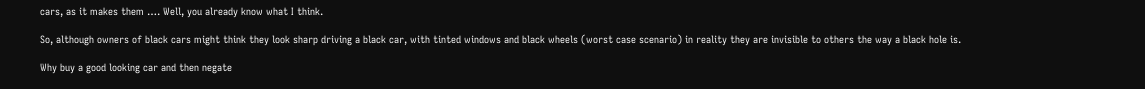cars, as it makes them …. Well, you already know what I think.

So, although owners of black cars might think they look sharp driving a black car, with tinted windows and black wheels (worst case scenario) in reality they are invisible to others the way a black hole is.

Why buy a good looking car and then negate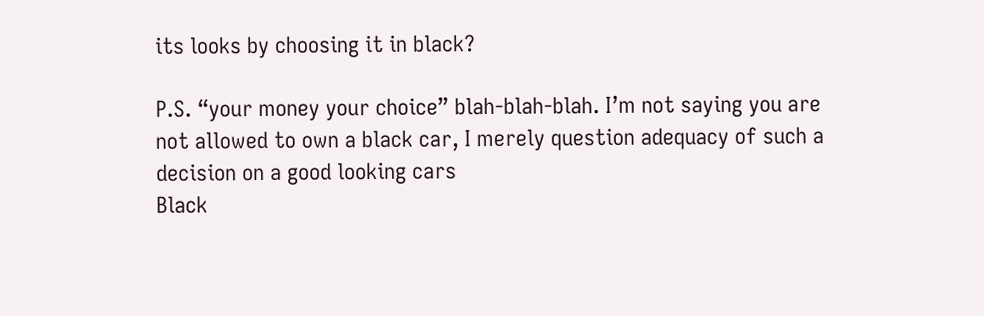its looks by choosing it in black?

P.S. “your money your choice” blah-blah-blah. I’m not saying you are not allowed to own a black car, I merely question adequacy of such a decision on a good looking cars
Black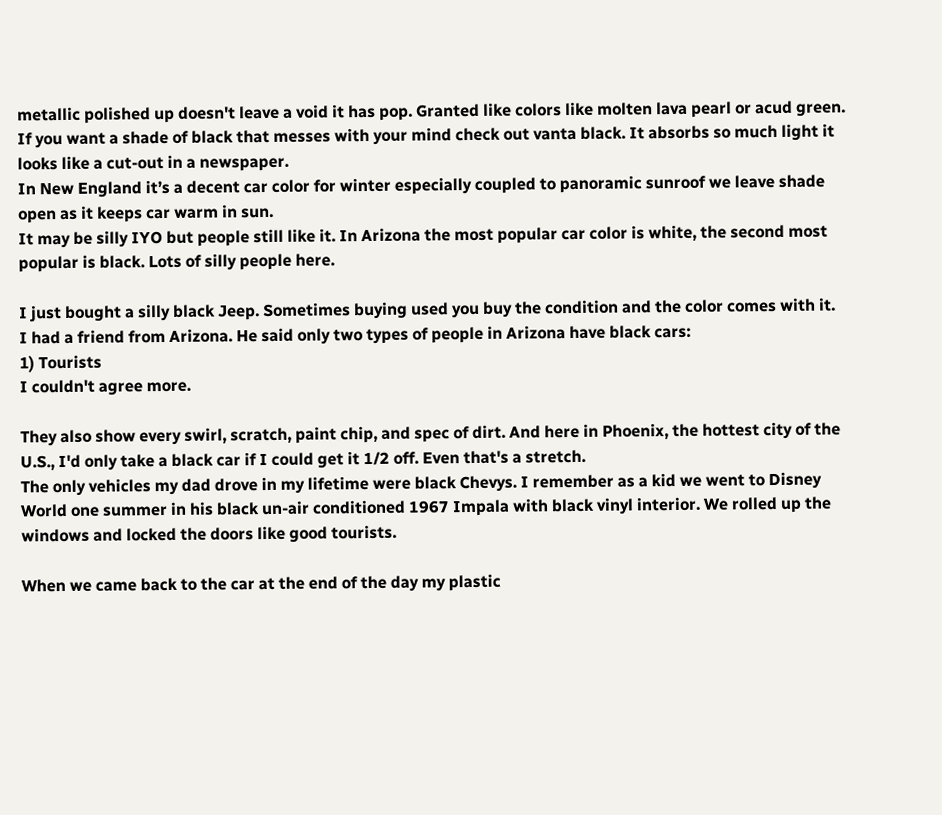metallic polished up doesn't leave a void it has pop. Granted like colors like molten lava pearl or acud green. If you want a shade of black that messes with your mind check out vanta black. It absorbs so much light it looks like a cut-out in a newspaper.
In New England it’s a decent car color for winter especially coupled to panoramic sunroof we leave shade open as it keeps car warm in sun.
It may be silly IYO but people still like it. In Arizona the most popular car color is white, the second most popular is black. Lots of silly people here.

I just bought a silly black Jeep. Sometimes buying used you buy the condition and the color comes with it.
I had a friend from Arizona. He said only two types of people in Arizona have black cars:
1) Tourists
I couldn't agree more.

They also show every swirl, scratch, paint chip, and spec of dirt. And here in Phoenix, the hottest city of the U.S., I'd only take a black car if I could get it 1/2 off. Even that's a stretch.
The only vehicles my dad drove in my lifetime were black Chevys. I remember as a kid we went to Disney World one summer in his black un-air conditioned 1967 Impala with black vinyl interior. We rolled up the windows and locked the doors like good tourists.

When we came back to the car at the end of the day my plastic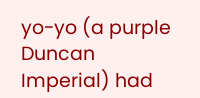yo-yo (a purple Duncan Imperial) had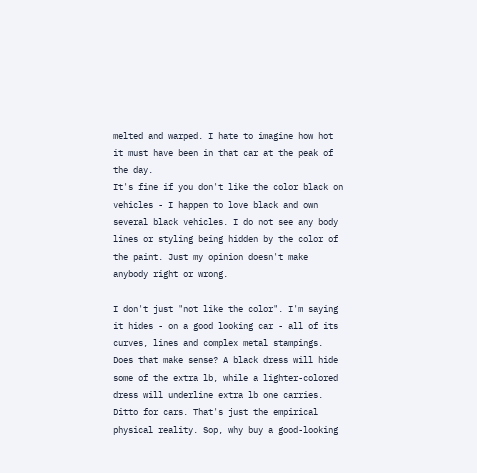melted and warped. I hate to imagine how hot it must have been in that car at the peak of the day.
It's fine if you don't like the color black on vehicles - I happen to love black and own several black vehicles. I do not see any body lines or styling being hidden by the color of the paint. Just my opinion doesn't make anybody right or wrong.

I don't just "not like the color". I'm saying it hides - on a good looking car - all of its curves, lines and complex metal stampings. Does that make sense? A black dress will hide some of the extra lb, while a lighter-colored dress will underline extra lb one carries. Ditto for cars. That's just the empirical physical reality. Sop, why buy a good-looking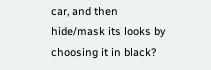car, and then hide/mask its looks by choosing it in black?